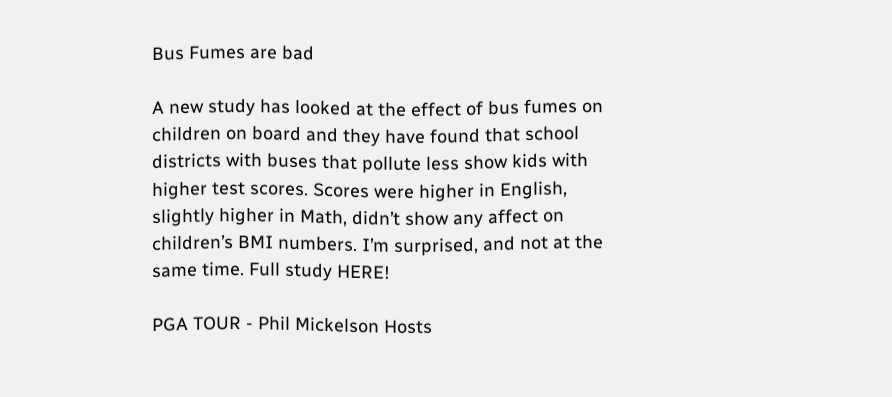Bus Fumes are bad

A new study has looked at the effect of bus fumes on children on board and they have found that school districts with buses that pollute less show kids with higher test scores. Scores were higher in English, slightly higher in Math, didn’t show any affect on children’s BMI numbers. I’m surprised, and not at the same time. Full study HERE!

PGA TOUR - Phil Mickelson Hosts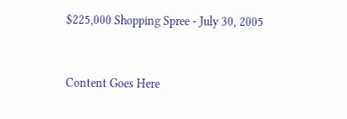$225,000 Shopping Spree - July 30, 2005


Content Goes Here